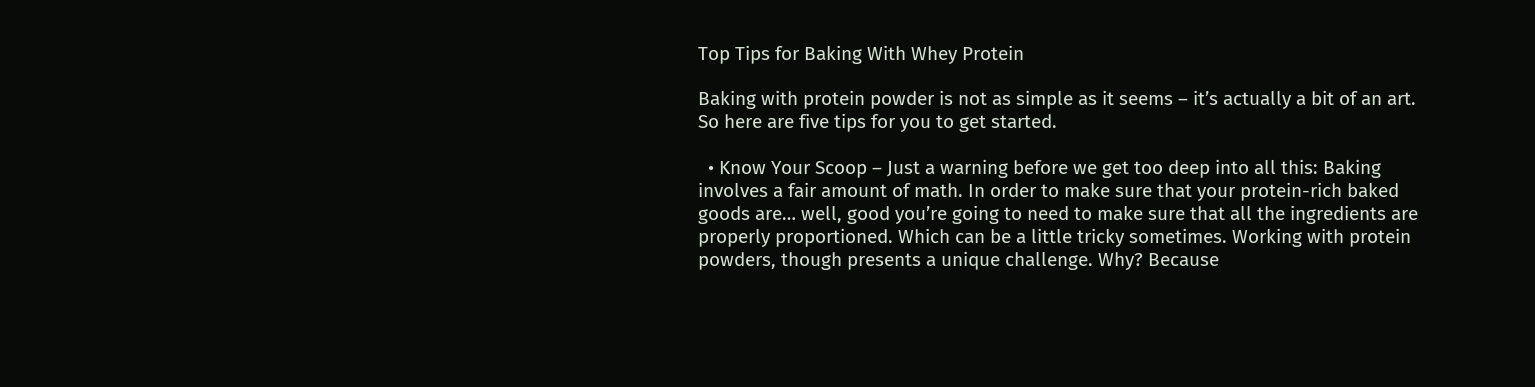Top Tips for Baking With Whey Protein

Baking with protein powder is not as simple as it seems – it’s actually a bit of an art. So here are five tips for you to get started.

  • Know Your Scoop – Just a warning before we get too deep into all this: Baking involves a fair amount of math. In order to make sure that your protein-rich baked goods are… well, good you’re going to need to make sure that all the ingredients are properly proportioned. Which can be a little tricky sometimes. Working with protein powders, though presents a unique challenge. Why? Because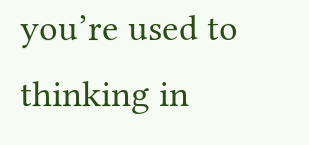you’re used to thinking in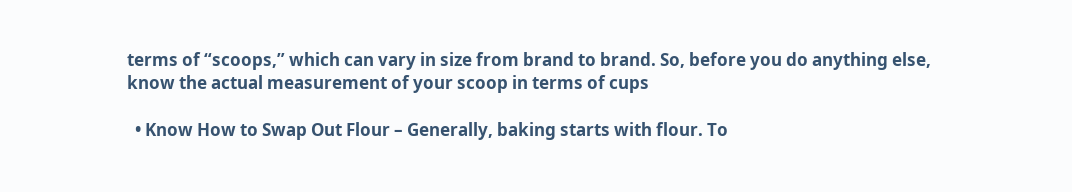terms of “scoops,” which can vary in size from brand to brand. So, before you do anything else, know the actual measurement of your scoop in terms of cups

  • Know How to Swap Out Flour – Generally, baking starts with flour. To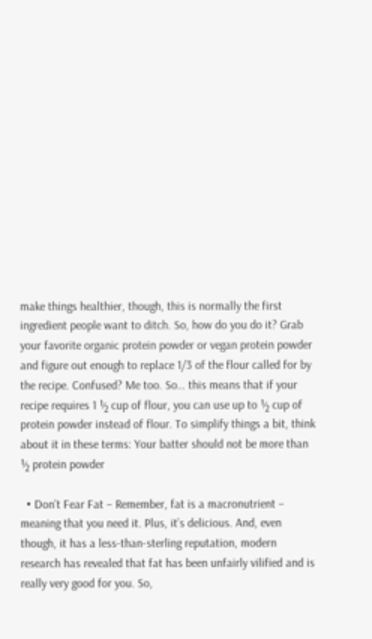make things healthier, though, this is normally the first ingredient people want to ditch. So, how do you do it? Grab your favorite organic protein powder or vegan protein powder and figure out enough to replace 1/3 of the flour called for by the recipe. Confused? Me too. So… this means that if your recipe requires 1 ½ cup of flour, you can use up to ½ cup of protein powder instead of flour. To simplify things a bit, think about it in these terms: Your batter should not be more than ½ protein powder

  • Don’t Fear Fat – Remember, fat is a macronutrient – meaning that you need it. Plus, it’s delicious. And, even though, it has a less-than-sterling reputation, modern research has revealed that fat has been unfairly vilified and is really very good for you. So,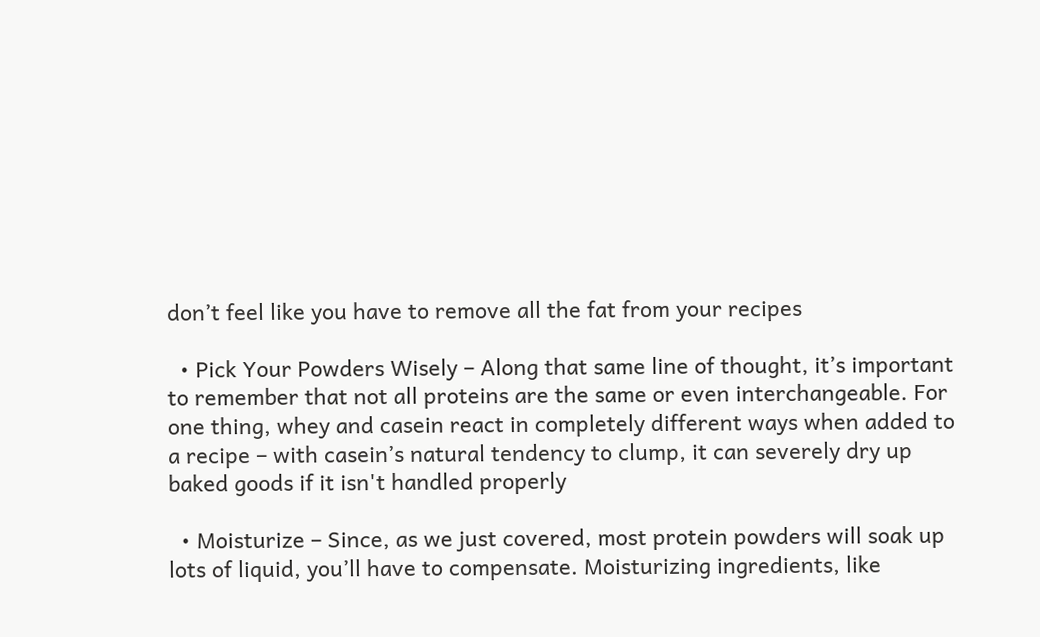don’t feel like you have to remove all the fat from your recipes

  • Pick Your Powders Wisely – Along that same line of thought, it’s important to remember that not all proteins are the same or even interchangeable. For one thing, whey and casein react in completely different ways when added to a recipe – with casein’s natural tendency to clump, it can severely dry up baked goods if it isn't handled properly

  • Moisturize – Since, as we just covered, most protein powders will soak up lots of liquid, you’ll have to compensate. Moisturizing ingredients, like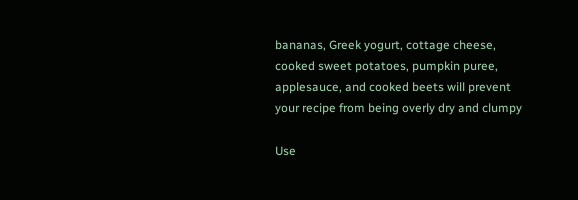bananas, Greek yogurt, cottage cheese, cooked sweet potatoes, pumpkin puree, applesauce, and cooked beets will prevent your recipe from being overly dry and clumpy

Use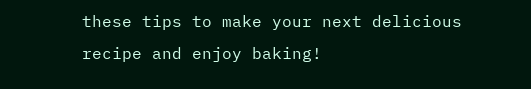these tips to make your next delicious recipe and enjoy baking!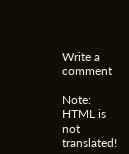Write a comment

Note: HTML is not translated!